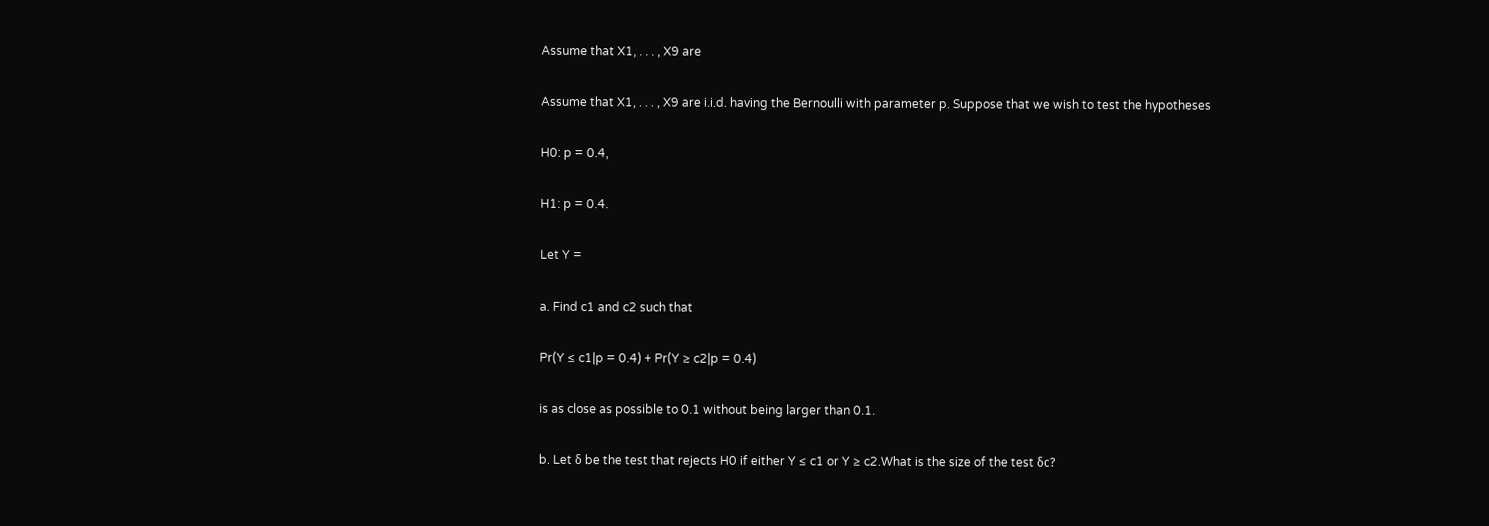Assume that X1, . . . , X9 are

Assume that X1, . . . , X9 are i.i.d. having the Bernoulli with parameter p. Suppose that we wish to test the hypotheses

H0: p = 0.4,

H1: p = 0.4.

Let Y =

a. Find c1 and c2 such that

Pr(Y ≤ c1|p = 0.4) + Pr(Y ≥ c2|p = 0.4)

is as close as possible to 0.1 without being larger than 0.1.

b. Let δ be the test that rejects H0 if either Y ≤ c1 or Y ≥ c2.What is the size of the test δc?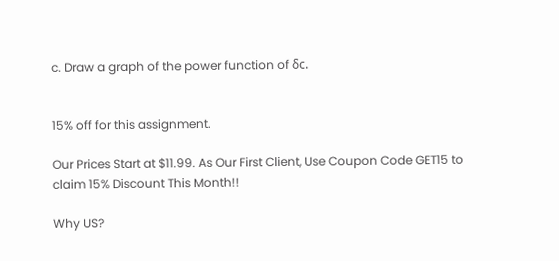c. Draw a graph of the power function of δc.


15% off for this assignment.

Our Prices Start at $11.99. As Our First Client, Use Coupon Code GET15 to claim 15% Discount This Month!!

Why US?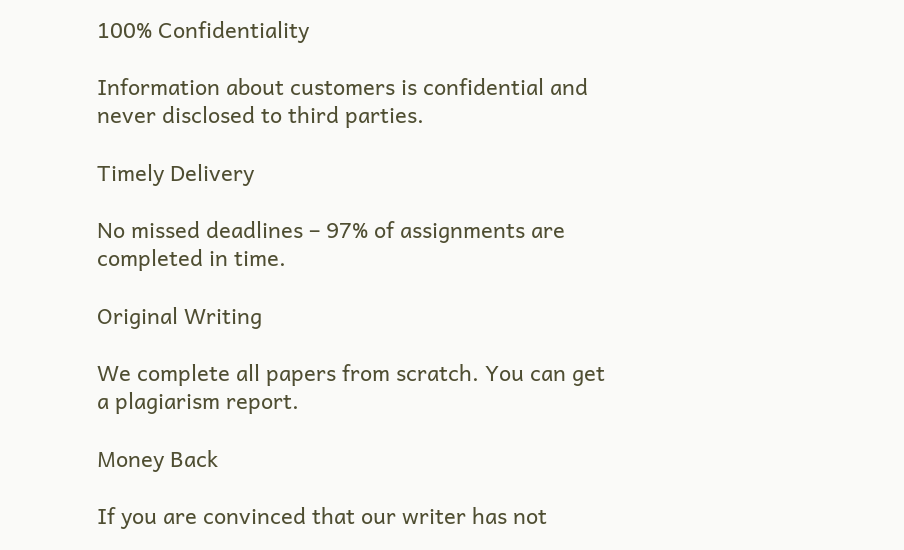100% Confidentiality

Information about customers is confidential and never disclosed to third parties.

Timely Delivery

No missed deadlines – 97% of assignments are completed in time.

Original Writing

We complete all papers from scratch. You can get a plagiarism report.

Money Back

If you are convinced that our writer has not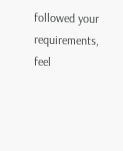followed your requirements, feel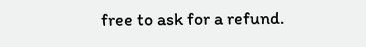free to ask for a refund.